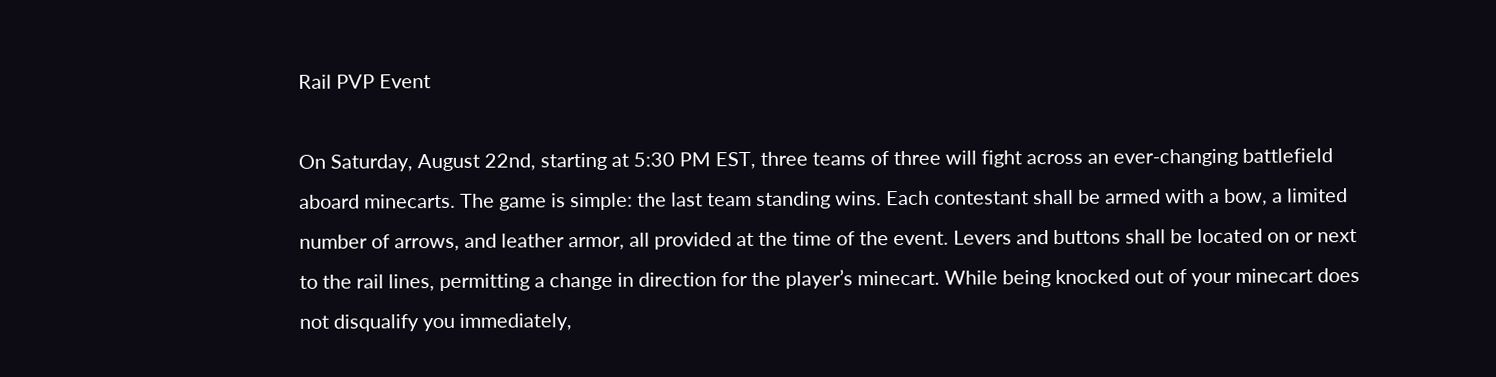Rail PVP Event

On Saturday, August 22nd, starting at 5:30 PM EST, three teams of three will fight across an ever-changing battlefield aboard minecarts. The game is simple: the last team standing wins. Each contestant shall be armed with a bow, a limited number of arrows, and leather armor, all provided at the time of the event. Levers and buttons shall be located on or next to the rail lines, permitting a change in direction for the player’s minecart. While being knocked out of your minecart does not disqualify you immediately,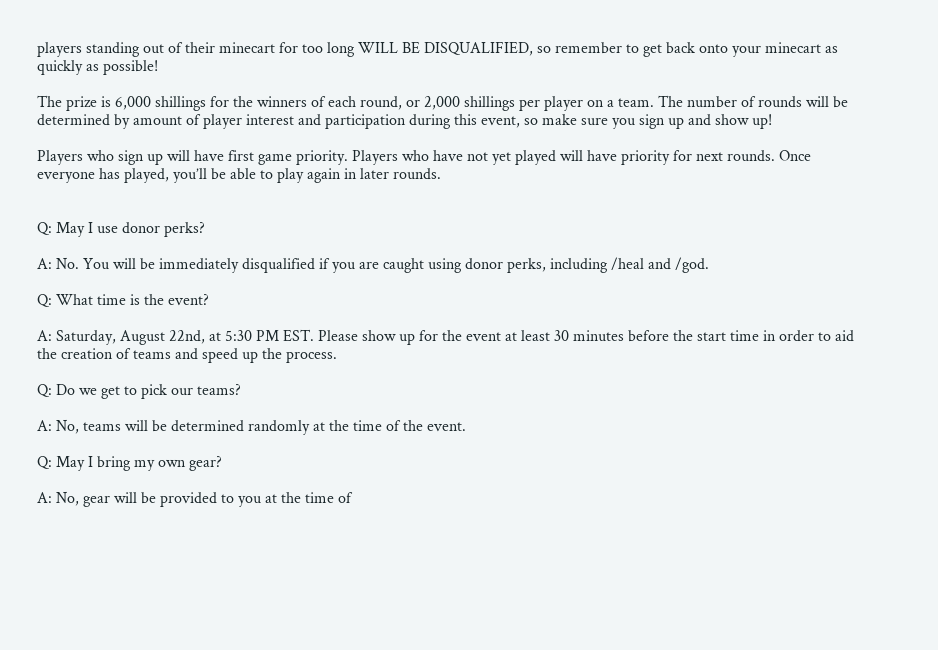players standing out of their minecart for too long WILL BE DISQUALIFIED, so remember to get back onto your minecart as quickly as possible!

The prize is 6,000 shillings for the winners of each round, or 2,000 shillings per player on a team. The number of rounds will be determined by amount of player interest and participation during this event, so make sure you sign up and show up!

Players who sign up will have first game priority. Players who have not yet played will have priority for next rounds. Once everyone has played, you’ll be able to play again in later rounds.


Q: May I use donor perks?

A: No. You will be immediately disqualified if you are caught using donor perks, including /heal and /god.

Q: What time is the event?

A: Saturday, August 22nd, at 5:30 PM EST. Please show up for the event at least 30 minutes before the start time in order to aid the creation of teams and speed up the process.

Q: Do we get to pick our teams?

A: No, teams will be determined randomly at the time of the event.

Q: May I bring my own gear?

A: No, gear will be provided to you at the time of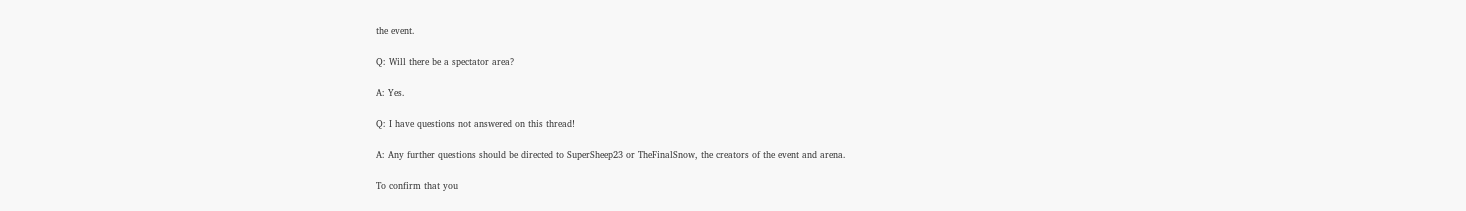the event.

Q: Will there be a spectator area?

A: Yes.

Q: I have questions not answered on this thread!

A: Any further questions should be directed to SuperSheep23 or TheFinalSnow, the creators of the event and arena.

To confirm that you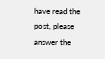have read the post, please answer the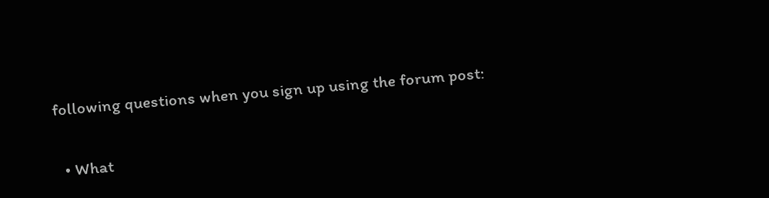following questions when you sign up using the forum post:

  • What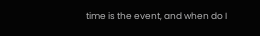time is the event, and when do I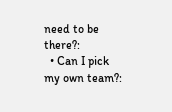need to be there?:
  • Can I pick my own team?: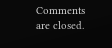Comments are closed.